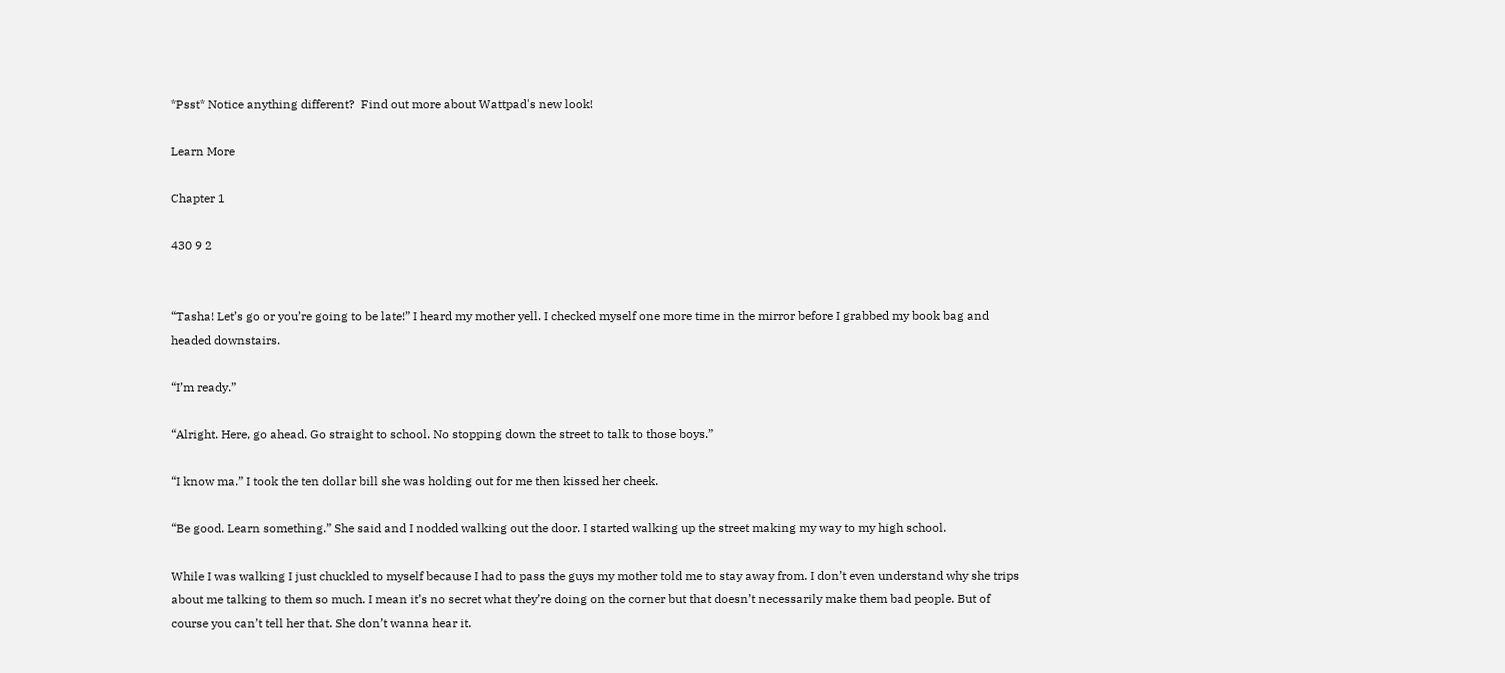*Psst* Notice anything different?  Find out more about Wattpad's new look!

Learn More

Chapter 1

430 9 2


“Tasha! Let’s go or you’re going to be late!” I heard my mother yell. I checked myself one more time in the mirror before I grabbed my book bag and headed downstairs.

“I’m ready.”

“Alright. Here, go ahead. Go straight to school. No stopping down the street to talk to those boys.”

“I know ma.” I took the ten dollar bill she was holding out for me then kissed her cheek.

“Be good. Learn something.” She said and I nodded walking out the door. I started walking up the street making my way to my high school.

While I was walking I just chuckled to myself because I had to pass the guys my mother told me to stay away from. I don’t even understand why she trips about me talking to them so much. I mean it’s no secret what they’re doing on the corner but that doesn’t necessarily make them bad people. But of course you can’t tell her that. She don’t wanna hear it.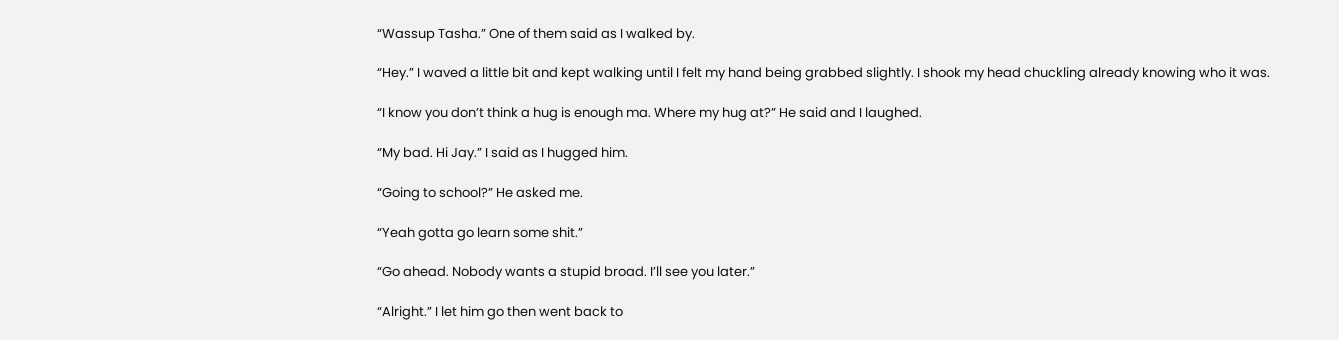“Wassup Tasha.” One of them said as I walked by.

“Hey.” I waved a little bit and kept walking until I felt my hand being grabbed slightly. I shook my head chuckling already knowing who it was.

“I know you don’t think a hug is enough ma. Where my hug at?” He said and I laughed.

“My bad. Hi Jay.” I said as I hugged him.

“Going to school?” He asked me.

“Yeah gotta go learn some shit.”

“Go ahead. Nobody wants a stupid broad. I’ll see you later.”

“Alright.” I let him go then went back to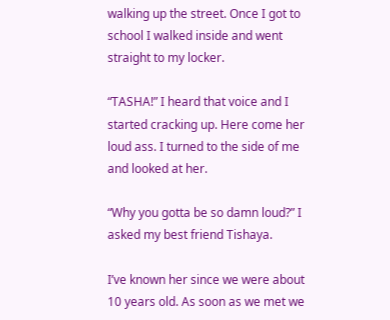walking up the street. Once I got to school I walked inside and went straight to my locker.

“TASHA!” I heard that voice and I started cracking up. Here come her loud ass. I turned to the side of me and looked at her.

“Why you gotta be so damn loud?” I asked my best friend Tishaya.

I’ve known her since we were about 10 years old. As soon as we met we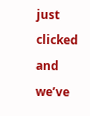just clicked and we’ve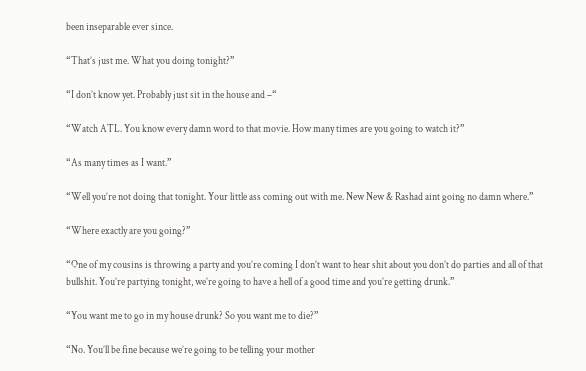been inseparable ever since.

“That’s just me. What you doing tonight?”

“I don’t know yet. Probably just sit in the house and –“

“Watch ATL. You know every damn word to that movie. How many times are you going to watch it?”

“As many times as I want.”

“Well you’re not doing that tonight. Your little ass coming out with me. New New & Rashad aint going no damn where.”

“Where exactly are you going?”

“One of my cousins is throwing a party and you’re coming I don’t want to hear shit about you don’t do parties and all of that bullshit. You’re partying tonight, we’re going to have a hell of a good time and you’re getting drunk.”

“You want me to go in my house drunk? So you want me to die?”

“No. You’ll be fine because we’re going to be telling your mother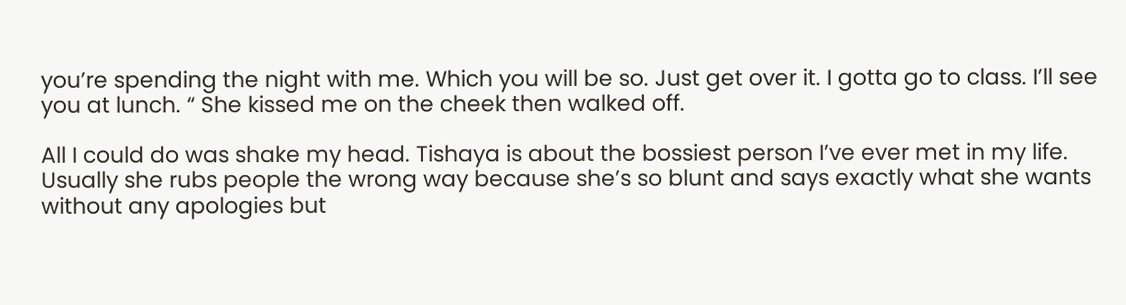you’re spending the night with me. Which you will be so. Just get over it. I gotta go to class. I’ll see you at lunch. “ She kissed me on the cheek then walked off.

All I could do was shake my head. Tishaya is about the bossiest person I’ve ever met in my life. Usually she rubs people the wrong way because she’s so blunt and says exactly what she wants without any apologies but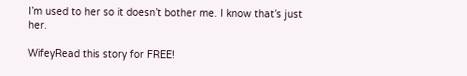I’m used to her so it doesn’t bother me. I know that’s just her.

WifeyRead this story for FREE!